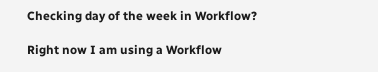Checking day of the week in Workflow?

Right now I am using a Workflow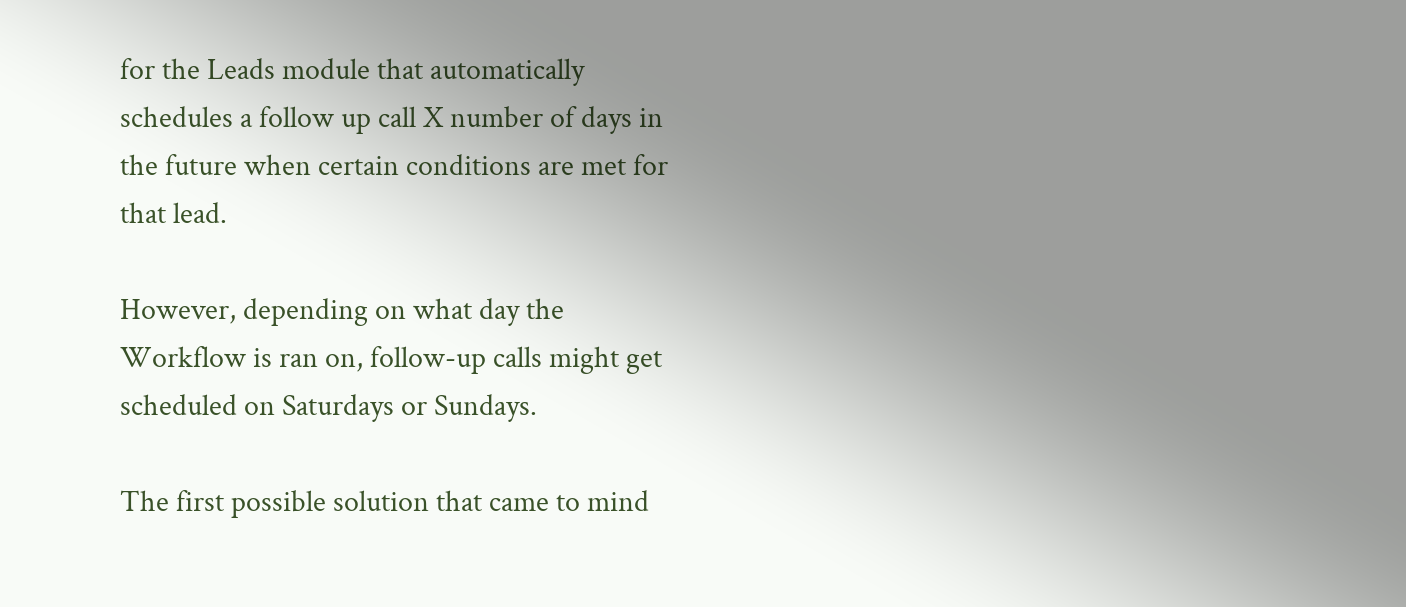for the Leads module that automatically schedules a follow up call X number of days in the future when certain conditions are met for that lead.

However, depending on what day the Workflow is ran on, follow-up calls might get scheduled on Saturdays or Sundays.

The first possible solution that came to mind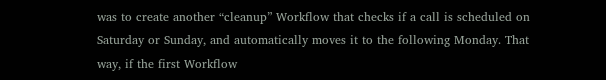was to create another “cleanup” Workflow that checks if a call is scheduled on Saturday or Sunday, and automatically moves it to the following Monday. That way, if the first Workflow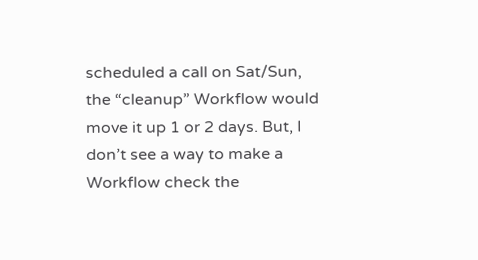scheduled a call on Sat/Sun, the “cleanup” Workflow would move it up 1 or 2 days. But, I don’t see a way to make a Workflow check the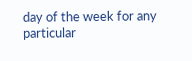day of the week for any particular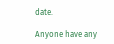date.

Anyone have any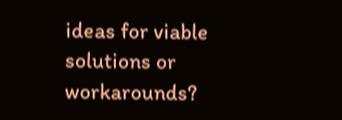ideas for viable solutions or workarounds?